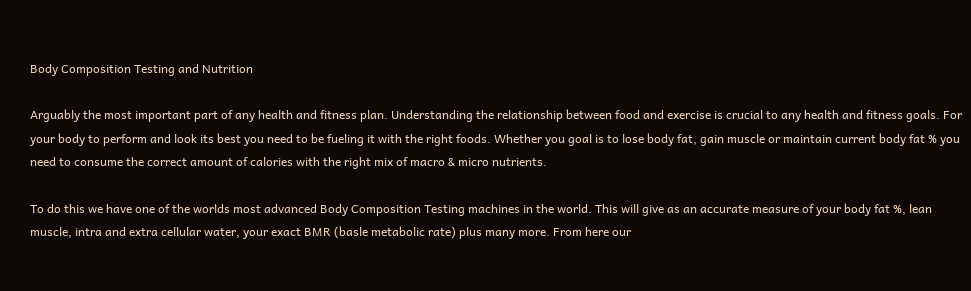Body Composition Testing and Nutrition

Arguably the most important part of any health and fitness plan. Understanding the relationship between food and exercise is crucial to any health and fitness goals. For your body to perform and look its best you need to be fueling it with the right foods. Whether you goal is to lose body fat, gain muscle or maintain current body fat % you need to consume the correct amount of calories with the right mix of macro & micro nutrients.

To do this we have one of the worlds most advanced Body Composition Testing machines in the world. This will give as an accurate measure of your body fat %, lean muscle, intra and extra cellular water, your exact BMR (basle metabolic rate) plus many more. From here our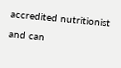accredited nutritionist and can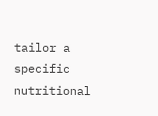tailor a specific nutritional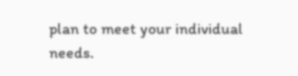plan to meet your individual needs.